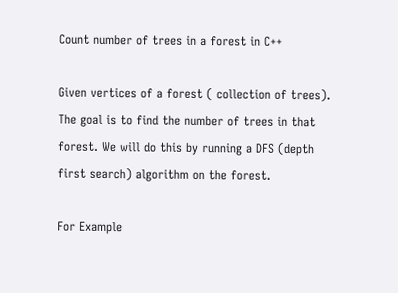Count number of trees in a forest in C++

Given vertices of a forest ( collection of trees). The goal is to find the number of trees in that forest. We will do this by running a DFS (depth first search) algorithm on the forest.

For Example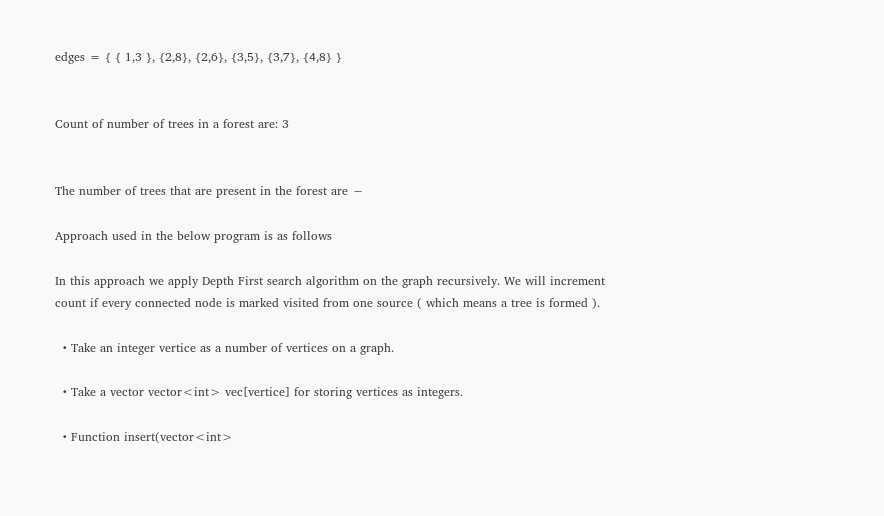edges = { { 1,3 }, {2,8}, {2,6}, {3,5}, {3,7}, {4,8} }


Count of number of trees in a forest are: 3


The number of trees that are present in the forest are −

Approach used in the below program is as follows

In this approach we apply Depth First search algorithm on the graph recursively. We will increment count if every connected node is marked visited from one source ( which means a tree is formed ).

  • Take an integer vertice as a number of vertices on a graph.

  • Take a vector vector<int> vec[vertice] for storing vertices as integers.

  • Function insert(vector<int>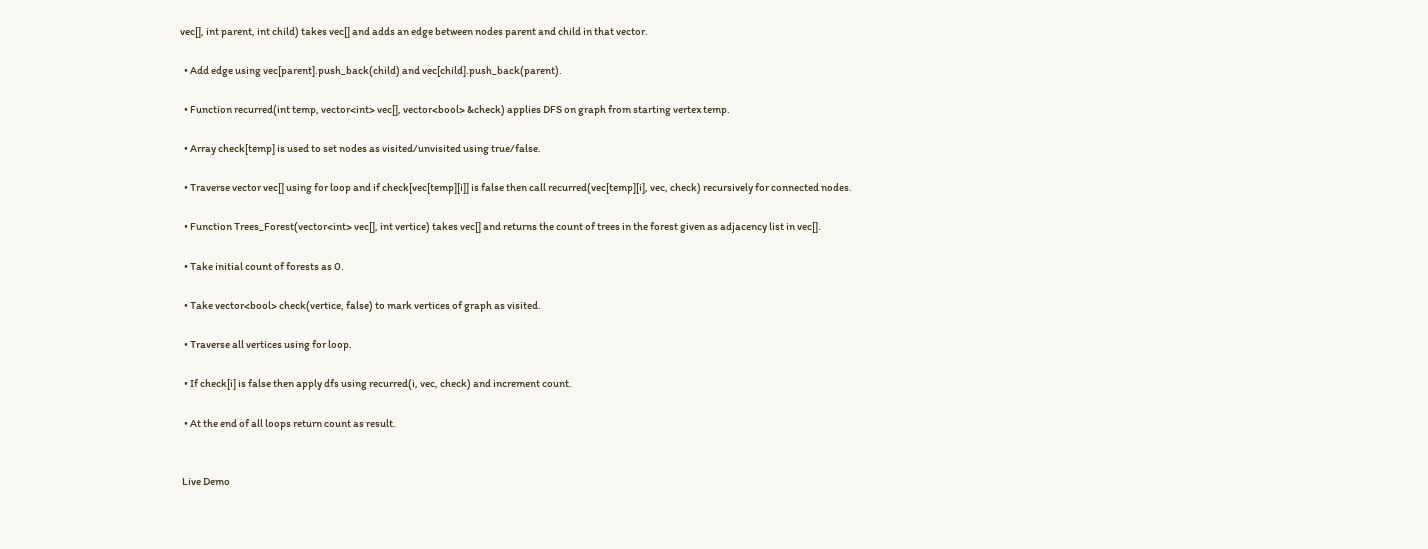vec[], int parent, int child) takes vec[] and adds an edge between nodes parent and child in that vector.

  • Add edge using vec[parent].push_back(child) and vec[child].push_back(parent).

  • Function recurred(int temp, vector<int> vec[], vector<bool> &check) applies DFS on graph from starting vertex temp.

  • Array check[temp] is used to set nodes as visited/unvisited using true/false.

  • Traverse vector vec[] using for loop and if check[vec[temp][i]] is false then call recurred(vec[temp][i], vec, check) recursively for connected nodes.

  • Function Trees_Forest(vector<int> vec[], int vertice) takes vec[] and returns the count of trees in the forest given as adjacency list in vec[].

  • Take initial count of forests as 0.

  • Take vector<bool> check(vertice, false) to mark vertices of graph as visited.

  • Traverse all vertices using for loop.

  • If check[i] is false then apply dfs using recurred(i, vec, check) and increment count.

  • At the end of all loops return count as result.


 Live Demo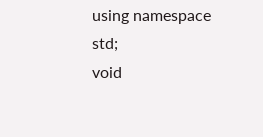using namespace std;
void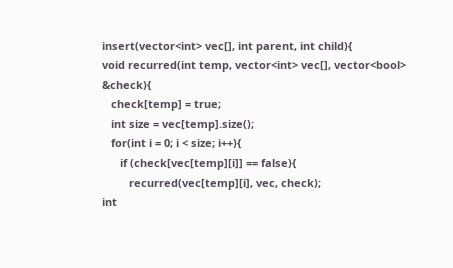insert(vector<int> vec[], int parent, int child){
void recurred(int temp, vector<int> vec[], vector<bool> &check){
   check[temp] = true;
   int size = vec[temp].size();
   for(int i = 0; i < size; i++){
      if (check[vec[temp][i]] == false){
         recurred(vec[temp][i], vec, check);
int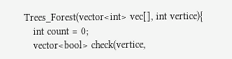Trees_Forest(vector<int> vec[], int vertice){
   int count = 0;
   vector<bool> check(vertice,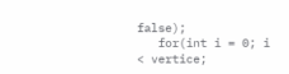false);
   for(int i = 0; i < vertice;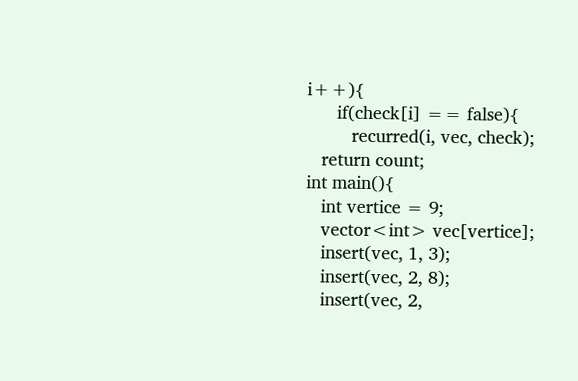i++){
      if(check[i] == false){
         recurred(i, vec, check);
   return count;
int main(){
   int vertice = 9;
   vector<int> vec[vertice];
   insert(vec, 1, 3);
   insert(vec, 2, 8);
   insert(vec, 2,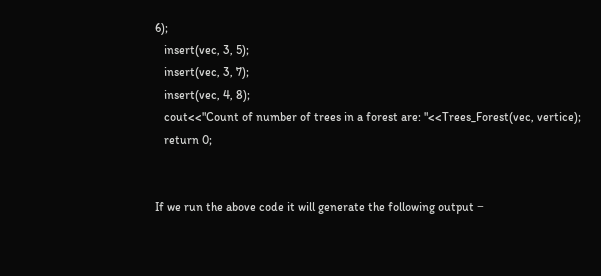6);
   insert(vec, 3, 5);
   insert(vec, 3, 7);
   insert(vec, 4, 8);
   cout<<"Count of number of trees in a forest are: "<<Trees_Forest(vec, vertice);
   return 0;


If we run the above code it will generate the following output −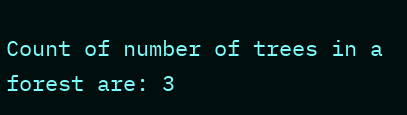Count of number of trees in a forest are: 3